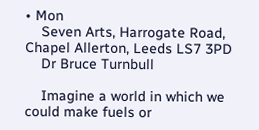• Mon
    Seven Arts, Harrogate Road, Chapel Allerton, Leeds LS7 3PD
    Dr Bruce Turnbull

    Imagine a world in which we could make fuels or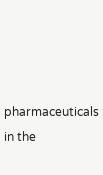pharmaceuticals in the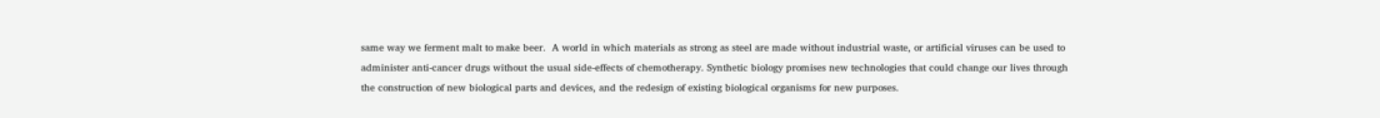same way we ferment malt to make beer.  A world in which materials as strong as steel are made without industrial waste, or artificial viruses can be used to administer anti-cancer drugs without the usual side-effects of chemotherapy. Synthetic biology promises new technologies that could change our lives through the construction of new biological parts and devices, and the redesign of existing biological organisms for new purposes.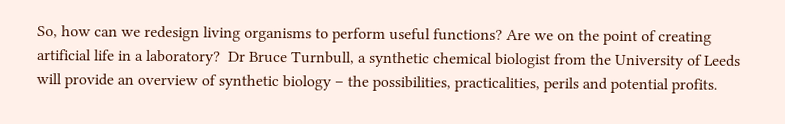So, how can we redesign living organisms to perform useful functions? Are we on the point of creating artificial life in a laboratory?  Dr Bruce Turnbull, a synthetic chemical biologist from the University of Leeds will provide an overview of synthetic biology – the possibilities, practicalities, perils and potential profits.